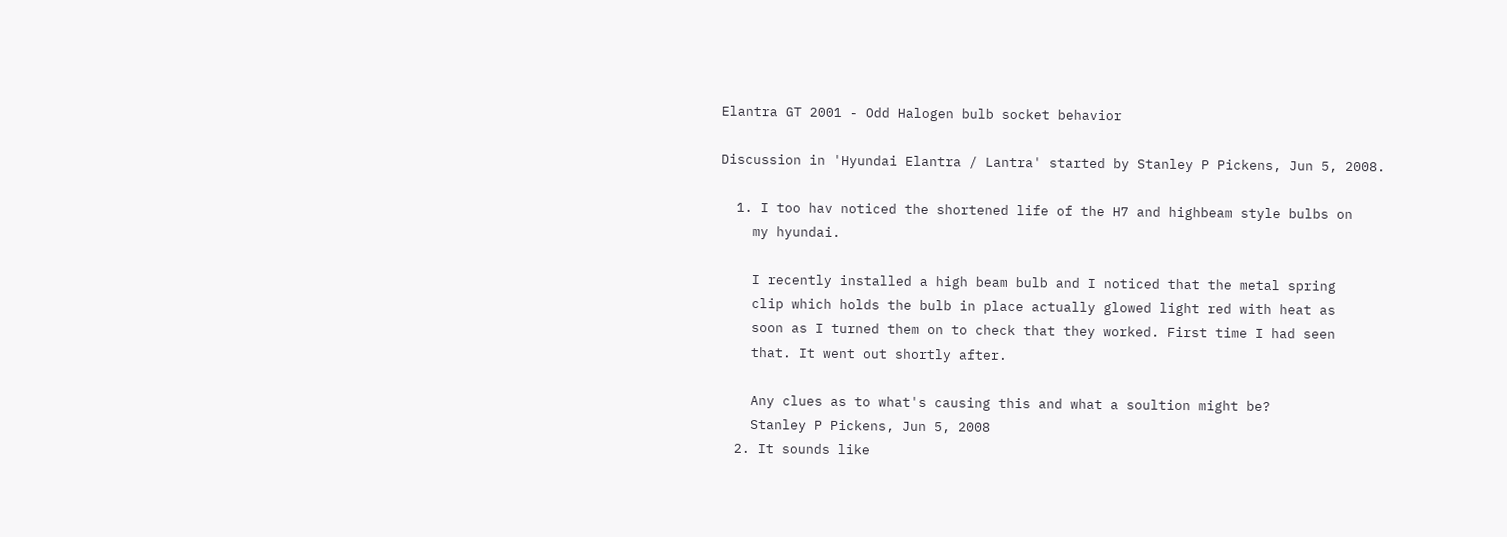Elantra GT 2001 - Odd Halogen bulb socket behavior

Discussion in 'Hyundai Elantra / Lantra' started by Stanley P Pickens, Jun 5, 2008.

  1. I too hav noticed the shortened life of the H7 and highbeam style bulbs on
    my hyundai.

    I recently installed a high beam bulb and I noticed that the metal spring
    clip which holds the bulb in place actually glowed light red with heat as
    soon as I turned them on to check that they worked. First time I had seen
    that. It went out shortly after.

    Any clues as to what's causing this and what a soultion might be?
    Stanley P Pickens, Jun 5, 2008
  2. It sounds like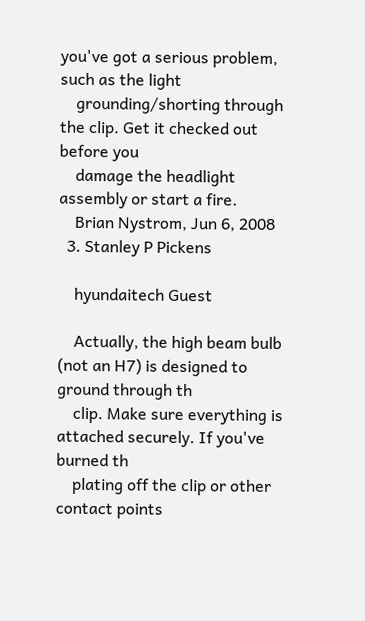you've got a serious problem, such as the light
    grounding/shorting through the clip. Get it checked out before you
    damage the headlight assembly or start a fire.
    Brian Nystrom, Jun 6, 2008
  3. Stanley P Pickens

    hyundaitech Guest

    Actually, the high beam bulb (not an H7) is designed to ground through th
    clip. Make sure everything is attached securely. If you've burned th
    plating off the clip or other contact points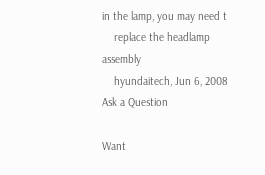in the lamp, you may need t
    replace the headlamp assembly
    hyundaitech, Jun 6, 2008
Ask a Question

Want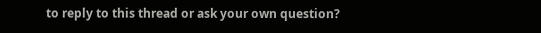to reply to this thread or ask your own question?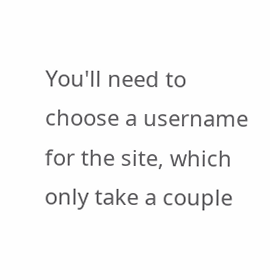You'll need to choose a username for the site, which only take a couple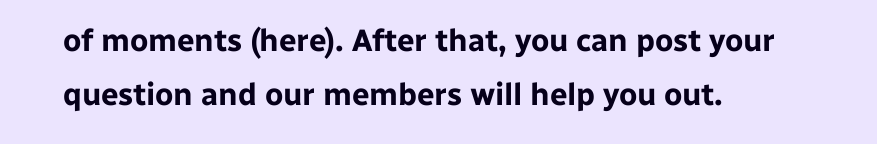of moments (here). After that, you can post your question and our members will help you out.